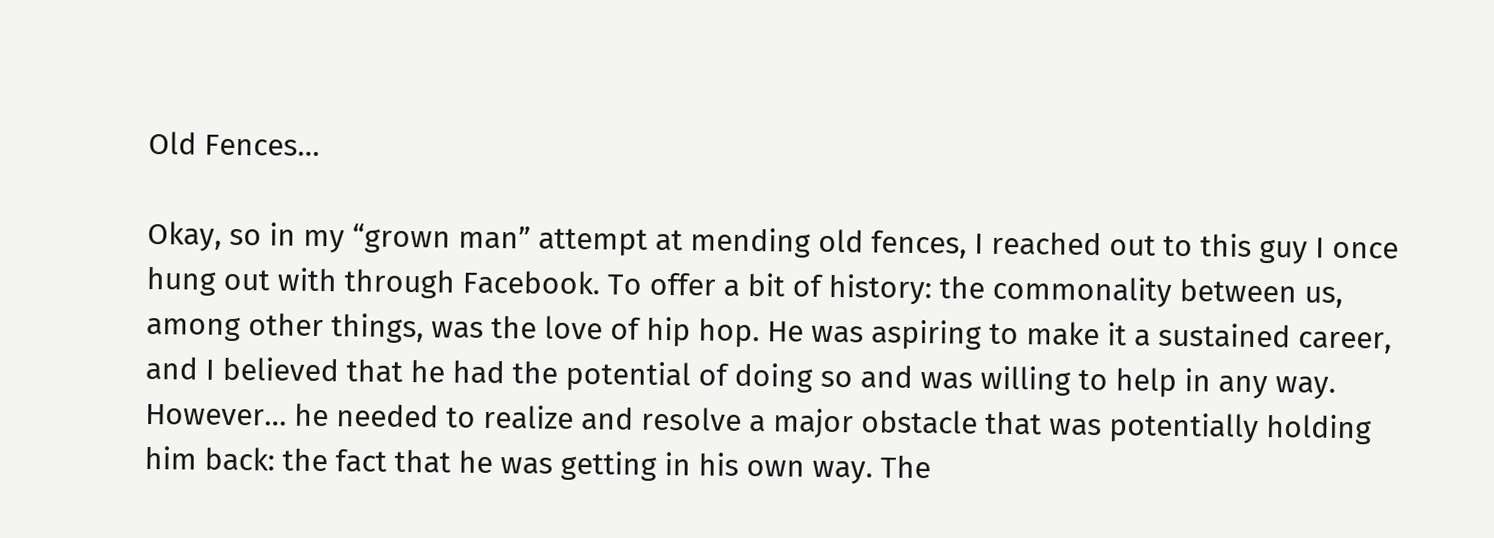Old Fences…

Okay, so in my “grown man” attempt at mending old fences, I reached out to this guy I once hung out with through Facebook. To offer a bit of history: the commonality between us, among other things, was the love of hip hop. He was aspiring to make it a sustained career, and I believed that he had the potential of doing so and was willing to help in any way. However… he needed to realize and resolve a major obstacle that was potentially holding him back: the fact that he was getting in his own way. The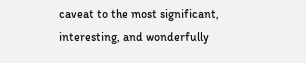caveat to the most significant, interesting, and wonderfully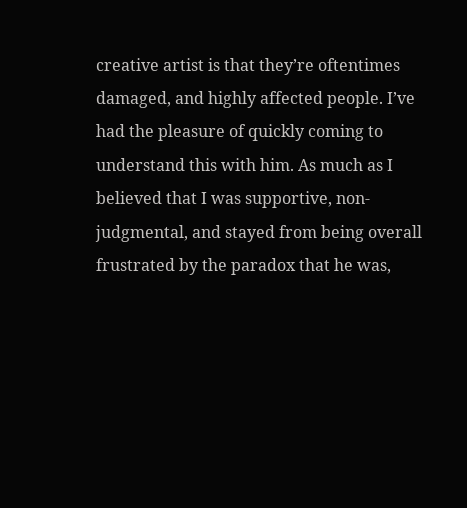creative artist is that they’re oftentimes damaged, and highly affected people. I’ve had the pleasure of quickly coming to understand this with him. As much as I believed that I was supportive, non-judgmental, and stayed from being overall frustrated by the paradox that he was,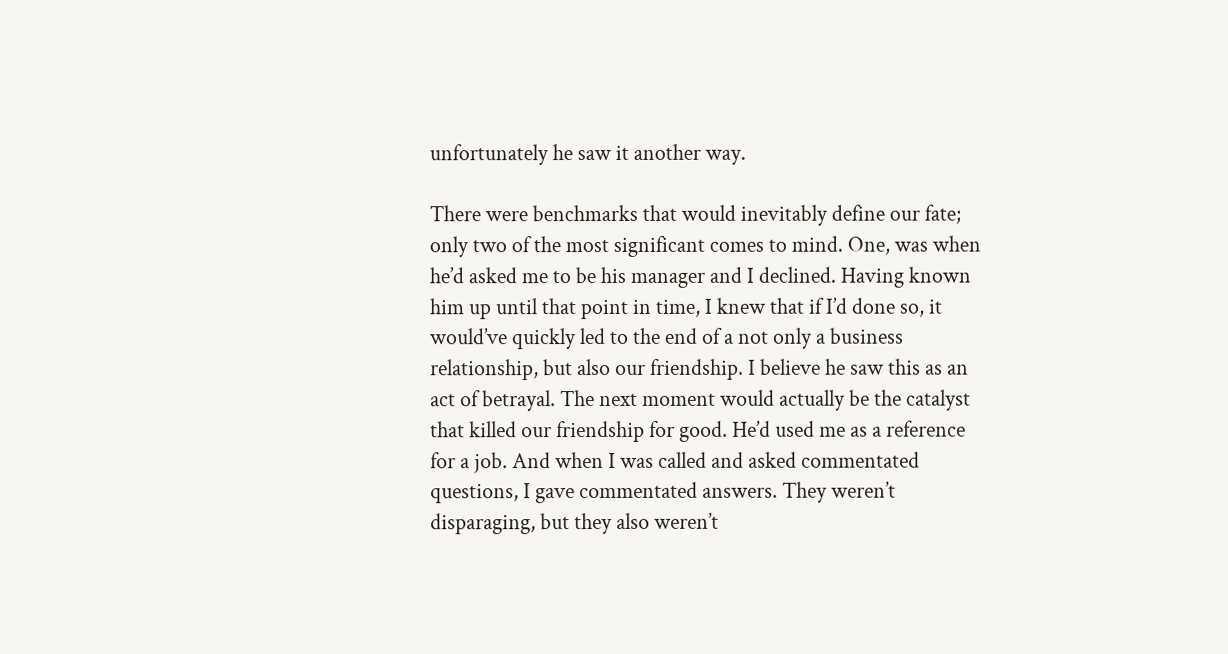unfortunately he saw it another way.

There were benchmarks that would inevitably define our fate; only two of the most significant comes to mind. One, was when he’d asked me to be his manager and I declined. Having known him up until that point in time, I knew that if I’d done so, it would’ve quickly led to the end of a not only a business relationship, but also our friendship. I believe he saw this as an act of betrayal. The next moment would actually be the catalyst that killed our friendship for good. He’d used me as a reference for a job. And when I was called and asked commentated questions, I gave commentated answers. They weren’t disparaging, but they also weren’t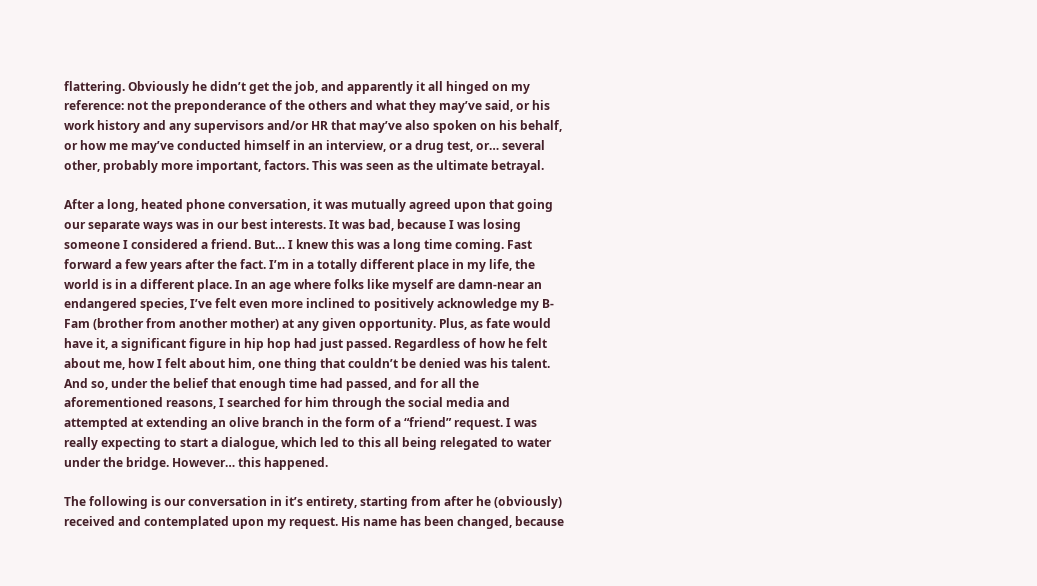flattering. Obviously he didn’t get the job, and apparently it all hinged on my reference: not the preponderance of the others and what they may’ve said, or his work history and any supervisors and/or HR that may’ve also spoken on his behalf, or how me may’ve conducted himself in an interview, or a drug test, or… several other, probably more important, factors. This was seen as the ultimate betrayal.

After a long, heated phone conversation, it was mutually agreed upon that going our separate ways was in our best interests. It was bad, because I was losing someone I considered a friend. But… I knew this was a long time coming. Fast forward a few years after the fact. I’m in a totally different place in my life, the world is in a different place. In an age where folks like myself are damn-near an endangered species, I’ve felt even more inclined to positively acknowledge my B-Fam (brother from another mother) at any given opportunity. Plus, as fate would have it, a significant figure in hip hop had just passed. Regardless of how he felt about me, how I felt about him, one thing that couldn’t be denied was his talent. And so, under the belief that enough time had passed, and for all the aforementioned reasons, I searched for him through the social media and attempted at extending an olive branch in the form of a “friend” request. I was really expecting to start a dialogue, which led to this all being relegated to water under the bridge. However… this happened.

The following is our conversation in it’s entirety, starting from after he (obviously) received and contemplated upon my request. His name has been changed, because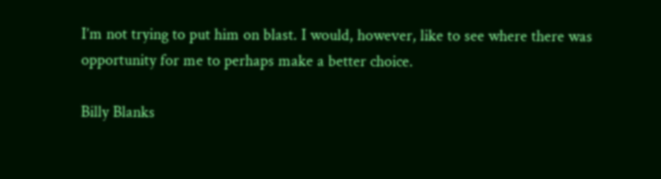I’m not trying to put him on blast. I would, however, like to see where there was opportunity for me to perhaps make a better choice.

Billy Blanks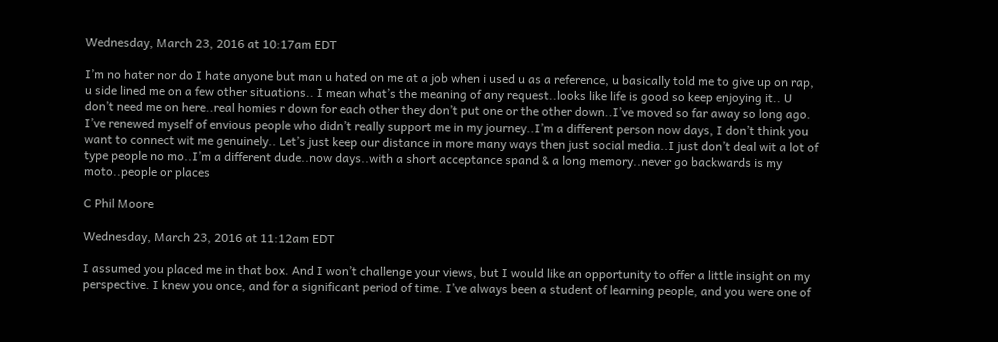Wednesday, March 23, 2016 at 10:17am EDT

I’m no hater nor do I hate anyone but man u hated on me at a job when i used u as a reference, u basically told me to give up on rap, u side lined me on a few other situations.. I mean what’s the meaning of any request..looks like life is good so keep enjoying it.. U don’t need me on here..real homies r down for each other they don’t put one or the other down..I’ve moved so far away so long ago. I’ve renewed myself of envious people who didn’t really support me in my journey..I’m a different person now days, I don’t think you want to connect wit me genuinely.. Let’s just keep our distance in more many ways then just social media..I just don’t deal wit a lot of type people no mo..I’m a different dude..now days..with a short acceptance spand & a long memory..never go backwards is my moto..people or places

C Phil Moore

Wednesday, March 23, 2016 at 11:12am EDT

I assumed you placed me in that box. And I won’t challenge your views, but I would like an opportunity to offer a little insight on my perspective. I knew you once, and for a significant period of time. I’ve always been a student of learning people, and you were one of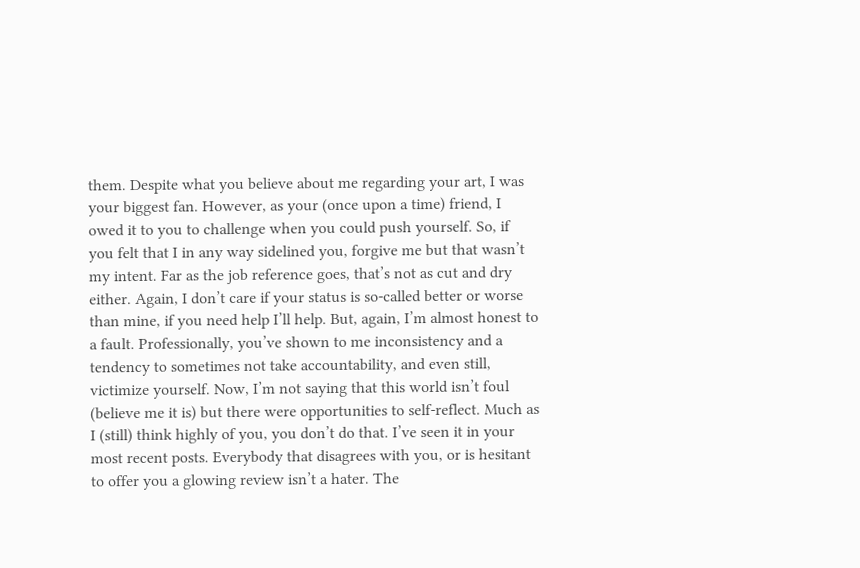them. Despite what you believe about me regarding your art, I was your biggest fan. However, as your (once upon a time) friend, I owed it to you to challenge when you could push yourself. So, if you felt that I in any way sidelined you, forgive me but that wasn’t my intent. Far as the job reference goes, that’s not as cut and dry either. Again, I don’t care if your status is so-called better or worse than mine, if you need help I’ll help. But, again, I’m almost honest to a fault. Professionally, you’ve shown to me inconsistency and a tendency to sometimes not take accountability, and even still, victimize yourself. Now, I’m not saying that this world isn’t foul (believe me it is) but there were opportunities to self-reflect. Much as I (still) think highly of you, you don’t do that. I’ve seen it in your most recent posts. Everybody that disagrees with you, or is hesitant to offer you a glowing review isn’t a hater. The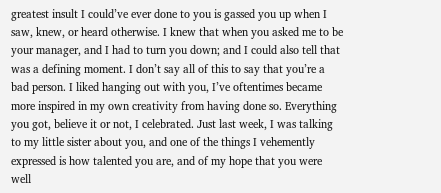greatest insult I could’ve ever done to you is gassed you up when I saw, knew, or heard otherwise. I knew that when you asked me to be your manager, and I had to turn you down; and I could also tell that was a defining moment. I don’t say all of this to say that you’re a bad person. I liked hanging out with you, I’ve oftentimes became more inspired in my own creativity from having done so. Everything you got, believe it or not, I celebrated. Just last week, I was talking to my little sister about you, and one of the things I vehemently expressed is how talented you are, and of my hope that you were well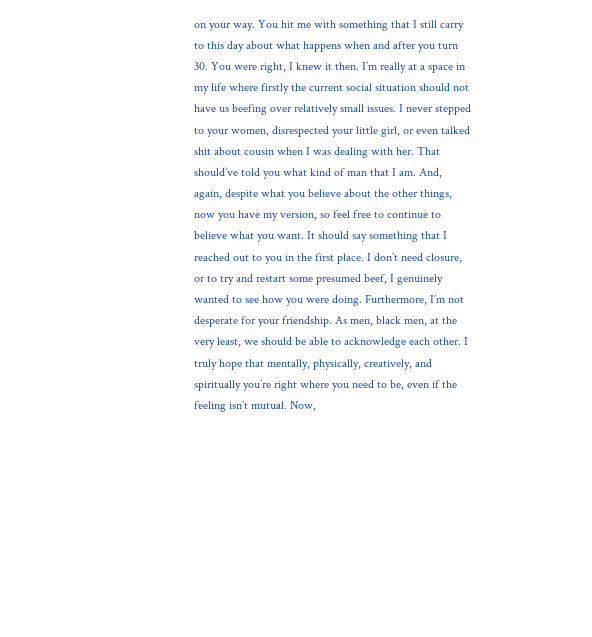on your way. You hit me with something that I still carry to this day about what happens when and after you turn 30. You were right, I knew it then. I’m really at a space in my life where firstly the current social situation should not have us beefing over relatively small issues. I never stepped to your women, disrespected your little girl, or even talked shit about cousin when I was dealing with her. That should’ve told you what kind of man that I am. And, again, despite what you believe about the other things, now you have my version, so feel free to continue to believe what you want. It should say something that I reached out to you in the first place. I don’t need closure, or to try and restart some presumed beef, I genuinely wanted to see how you were doing. Furthermore, I’m not desperate for your friendship. As men, black men, at the very least, we should be able to acknowledge each other. I truly hope that mentally, physically, creatively, and spiritually you’re right where you need to be, even if the feeling isn’t mutual. Now,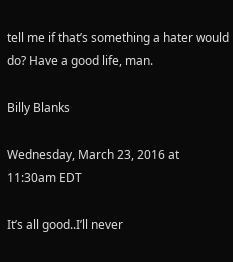tell me if that’s something a hater would do? Have a good life, man.

Billy Blanks

Wednesday, March 23, 2016 at 11:30am EDT

It’s all good..I’ll never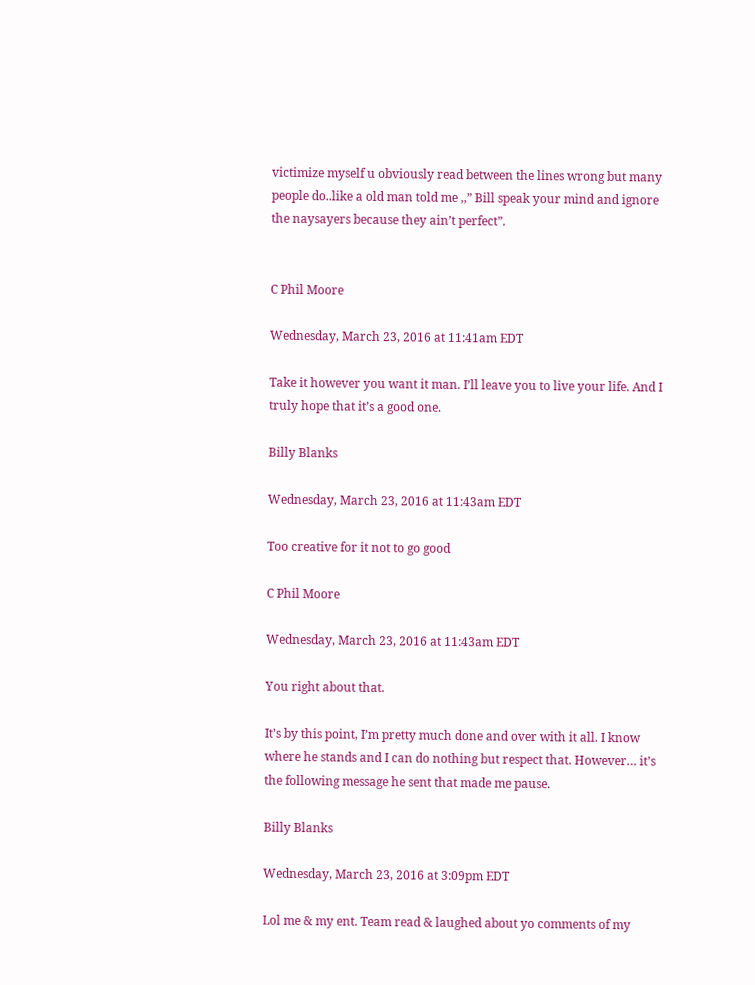victimize myself u obviously read between the lines wrong but many people do..like a old man told me ,,” Bill speak your mind and ignore the naysayers because they ain’t perfect”.


C Phil Moore

Wednesday, March 23, 2016 at 11:41am EDT

Take it however you want it man. I’ll leave you to live your life. And I truly hope that it’s a good one.

Billy Blanks

Wednesday, March 23, 2016 at 11:43am EDT

Too creative for it not to go good

C Phil Moore

Wednesday, March 23, 2016 at 11:43am EDT

You right about that.

It’s by this point, I’m pretty much done and over with it all. I know where he stands and I can do nothing but respect that. However… it’s the following message he sent that made me pause.

Billy Blanks

Wednesday, March 23, 2016 at 3:09pm EDT

Lol me & my ent. Team read & laughed about yo comments of my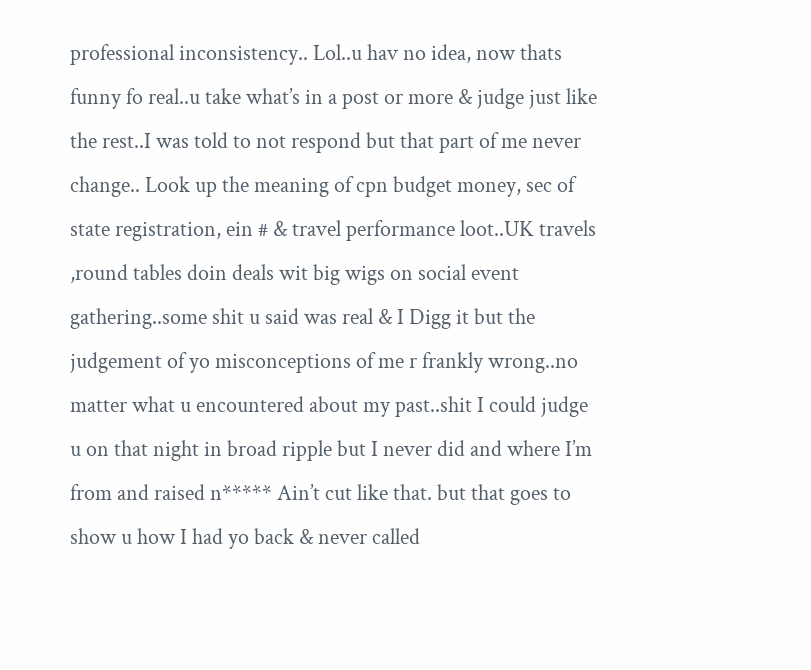professional inconsistency.. Lol..u hav no idea, now thats funny fo real..u take what’s in a post or more & judge just like the rest..I was told to not respond but that part of me never change.. Look up the meaning of cpn budget money, sec of state registration, ein # & travel performance loot..UK travels ,round tables doin deals wit big wigs on social event gathering..some shit u said was real & I Digg it but the judgement of yo misconceptions of me r frankly wrong..no matter what u encountered about my past..shit I could judge u on that night in broad ripple but I never did and where I’m from and raised n***** Ain’t cut like that. but that goes to show u how I had yo back & never called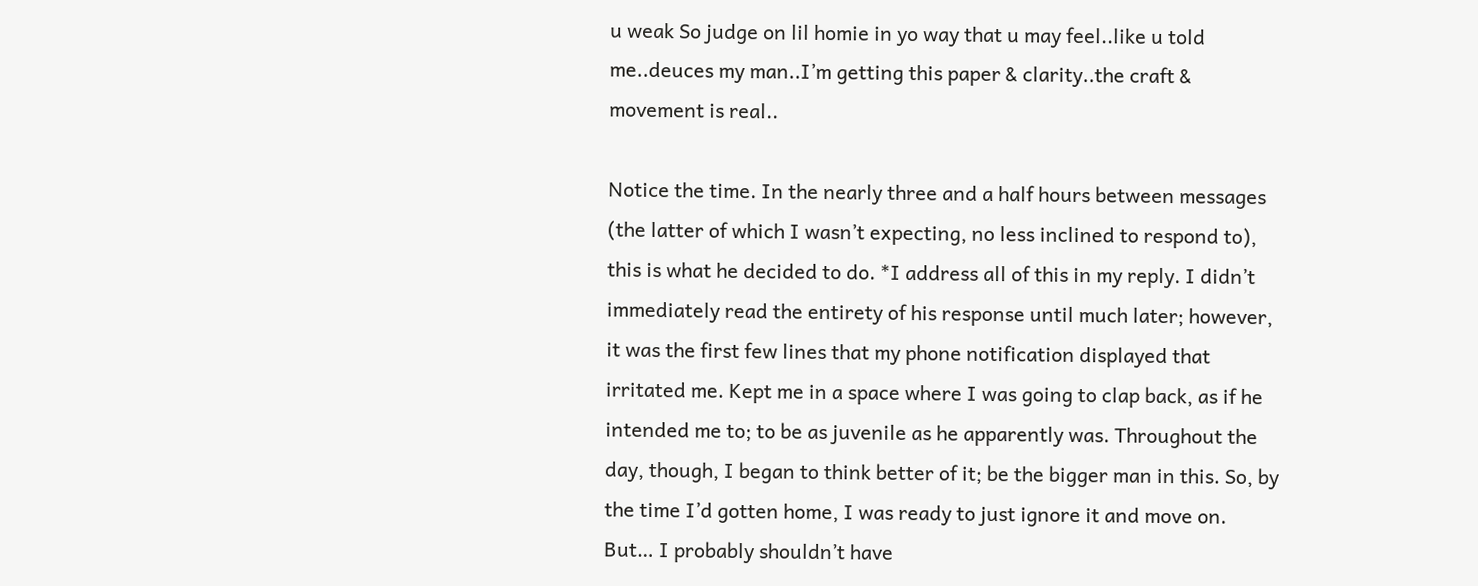u weak So judge on lil homie in yo way that u may feel..like u told me..deuces my man..I’m getting this paper & clarity..the craft & movement is real..

Notice the time. In the nearly three and a half hours between messages (the latter of which I wasn’t expecting, no less inclined to respond to), this is what he decided to do. *I address all of this in my reply. I didn’t immediately read the entirety of his response until much later; however, it was the first few lines that my phone notification displayed that irritated me. Kept me in a space where I was going to clap back, as if he intended me to; to be as juvenile as he apparently was. Throughout the day, though, I began to think better of it; be the bigger man in this. So, by the time I’d gotten home, I was ready to just ignore it and move on. But… I probably shouldn’t have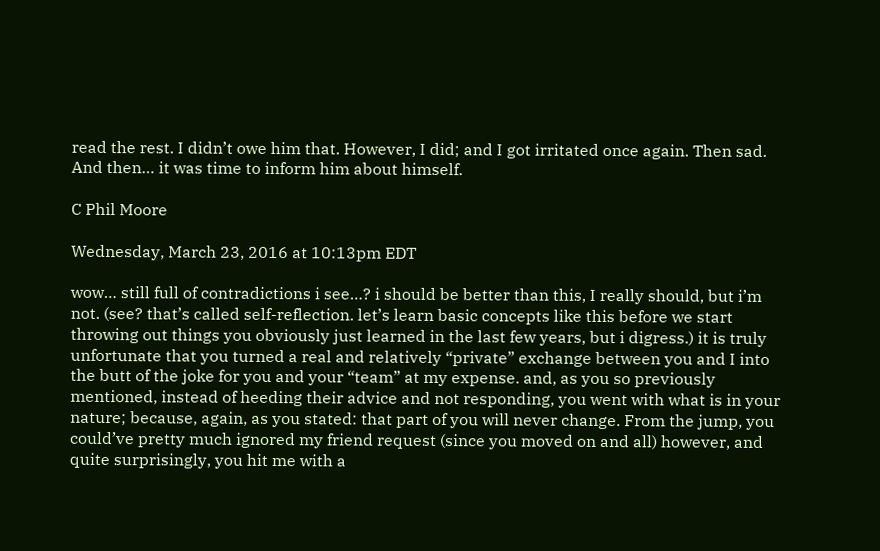read the rest. I didn’t owe him that. However, I did; and I got irritated once again. Then sad. And then… it was time to inform him about himself.

C Phil Moore

Wednesday, March 23, 2016 at 10:13pm EDT

wow… still full of contradictions i see…? i should be better than this, I really should, but i’m not. (see? that’s called self-reflection. let’s learn basic concepts like this before we start throwing out things you obviously just learned in the last few years, but i digress.) it is truly unfortunate that you turned a real and relatively “private” exchange between you and I into the butt of the joke for you and your “team” at my expense. and, as you so previously mentioned, instead of heeding their advice and not responding, you went with what is in your nature; because, again, as you stated: that part of you will never change. From the jump, you could’ve pretty much ignored my friend request (since you moved on and all) however, and quite surprisingly, you hit me with a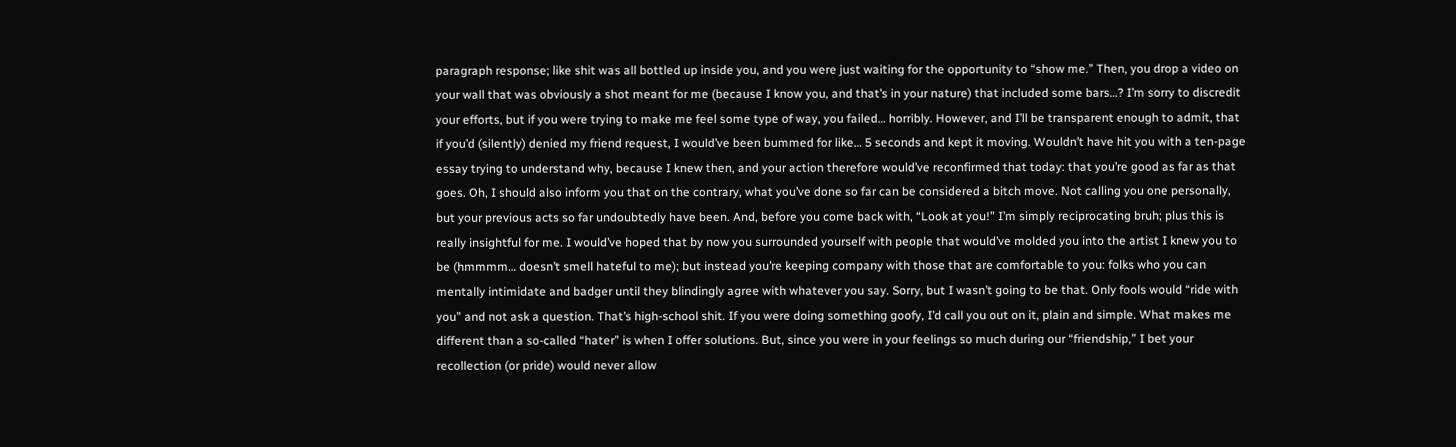paragraph response; like shit was all bottled up inside you, and you were just waiting for the opportunity to “show me.” Then, you drop a video on your wall that was obviously a shot meant for me (because I know you, and that’s in your nature) that included some bars…? I’m sorry to discredit your efforts, but if you were trying to make me feel some type of way, you failed… horribly. However, and I’ll be transparent enough to admit, that if you’d (silently) denied my friend request, I would’ve been bummed for like… 5 seconds and kept it moving. Wouldn’t have hit you with a ten-page essay trying to understand why, because I knew then, and your action therefore would’ve reconfirmed that today: that you’re good as far as that goes. Oh, I should also inform you that on the contrary, what you’ve done so far can be considered a bitch move. Not calling you one personally, but your previous acts so far undoubtedly have been. And, before you come back with, “Look at you!” I’m simply reciprocating bruh; plus this is really insightful for me. I would’ve hoped that by now you surrounded yourself with people that would’ve molded you into the artist I knew you to be (hmmmm… doesn’t smell hateful to me); but instead you’re keeping company with those that are comfortable to you: folks who you can mentally intimidate and badger until they blindingly agree with whatever you say. Sorry, but I wasn’t going to be that. Only fools would “ride with you” and not ask a question. That’s high-school shit. If you were doing something goofy, I’d call you out on it, plain and simple. What makes me different than a so-called “hater” is when I offer solutions. But, since you were in your feelings so much during our “friendship,” I bet your recollection (or pride) would never allow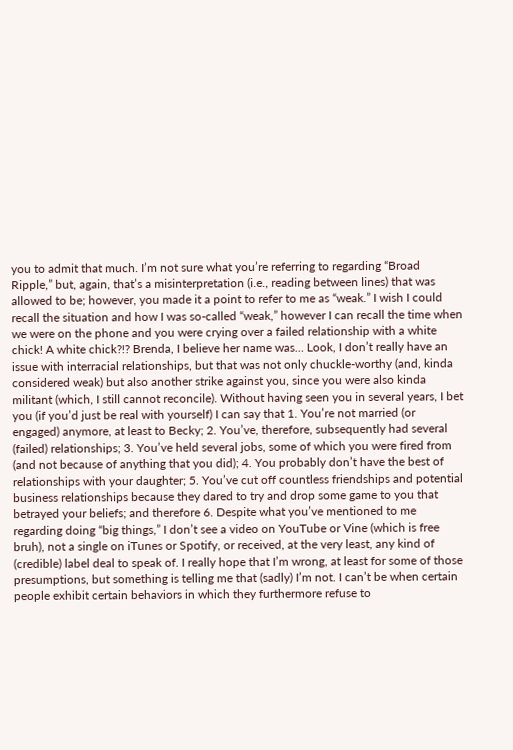you to admit that much. I’m not sure what you’re referring to regarding “Broad Ripple,” but, again, that’s a misinterpretation (i.e., reading between lines) that was allowed to be; however, you made it a point to refer to me as “weak.” I wish I could recall the situation and how I was so-called “weak,” however I can recall the time when we were on the phone and you were crying over a failed relationship with a white chick! A white chick?!? Brenda, I believe her name was… Look, I don’t really have an issue with interracial relationships, but that was not only chuckle-worthy (and, kinda considered weak) but also another strike against you, since you were also kinda militant (which, I still cannot reconcile). Without having seen you in several years, I bet you (if you’d just be real with yourself) I can say that 1. You’re not married (or engaged) anymore, at least to Becky; 2. You’ve, therefore, subsequently had several (failed) relationships; 3. You’ve held several jobs, some of which you were fired from (and not because of anything that you did); 4. You probably don’t have the best of relationships with your daughter; 5. You’ve cut off countless friendships and potential business relationships because they dared to try and drop some game to you that betrayed your beliefs; and therefore 6. Despite what you’ve mentioned to me regarding doing “big things,” I don’t see a video on YouTube or Vine (which is free bruh), not a single on iTunes or Spotify, or received, at the very least, any kind of (credible) label deal to speak of. I really hope that I’m wrong, at least for some of those presumptions, but something is telling me that (sadly) I’m not. I can’t be when certain people exhibit certain behaviors in which they furthermore refuse to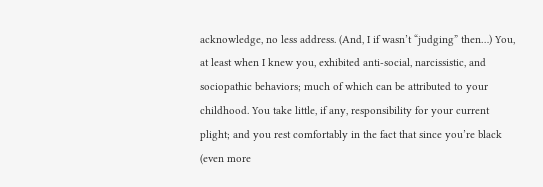acknowledge, no less address. (And, I if wasn’t “judging” then…) You, at least when I knew you, exhibited anti-social, narcissistic, and sociopathic behaviors; much of which can be attributed to your childhood. You take little, if any, responsibility for your current plight; and you rest comfortably in the fact that since you’re black (even more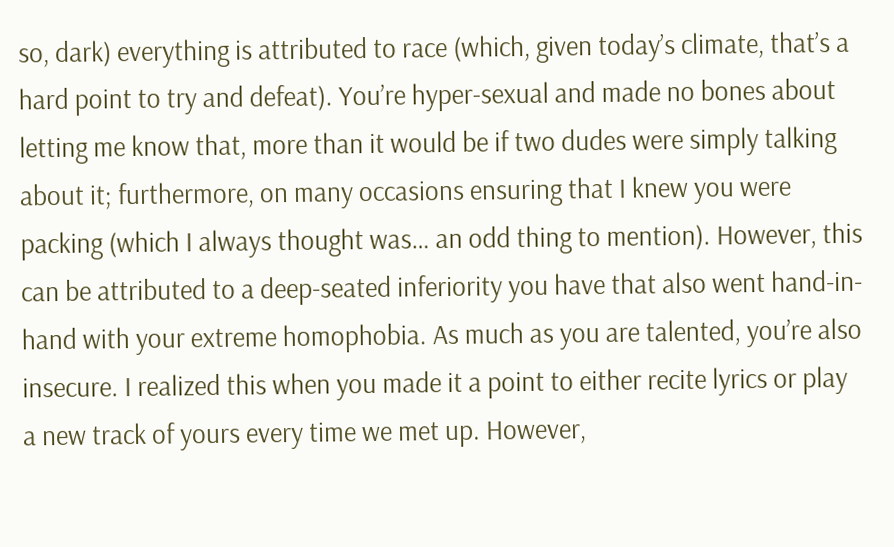so, dark) everything is attributed to race (which, given today’s climate, that’s a hard point to try and defeat). You’re hyper-sexual and made no bones about letting me know that, more than it would be if two dudes were simply talking about it; furthermore, on many occasions ensuring that I knew you were packing (which I always thought was… an odd thing to mention). However, this can be attributed to a deep-seated inferiority you have that also went hand-in-hand with your extreme homophobia. As much as you are talented, you’re also insecure. I realized this when you made it a point to either recite lyrics or play a new track of yours every time we met up. However,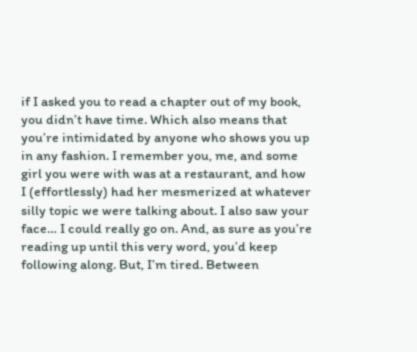if I asked you to read a chapter out of my book, you didn’t have time. Which also means that you’re intimidated by anyone who shows you up in any fashion. I remember you, me, and some girl you were with was at a restaurant, and how I (effortlessly) had her mesmerized at whatever silly topic we were talking about. I also saw your face… I could really go on. And, as sure as you’re reading up until this very word, you’d keep following along. But, I’m tired. Between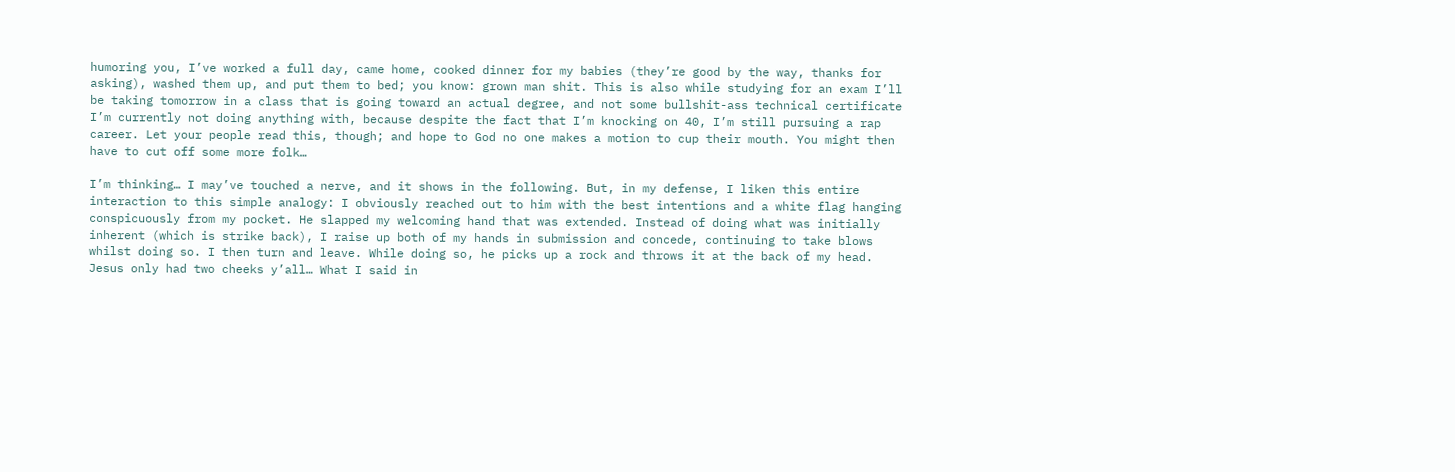humoring you, I’ve worked a full day, came home, cooked dinner for my babies (they’re good by the way, thanks for asking), washed them up, and put them to bed; you know: grown man shit. This is also while studying for an exam I’ll be taking tomorrow in a class that is going toward an actual degree, and not some bullshit-ass technical certificate I’m currently not doing anything with, because despite the fact that I’m knocking on 40, I’m still pursuing a rap career. Let your people read this, though; and hope to God no one makes a motion to cup their mouth. You might then have to cut off some more folk…

I’m thinking… I may’ve touched a nerve, and it shows in the following. But, in my defense, I liken this entire interaction to this simple analogy: I obviously reached out to him with the best intentions and a white flag hanging conspicuously from my pocket. He slapped my welcoming hand that was extended. Instead of doing what was initially inherent (which is strike back), I raise up both of my hands in submission and concede, continuing to take blows whilst doing so. I then turn and leave. While doing so, he picks up a rock and throws it at the back of my head. Jesus only had two cheeks y’all… What I said in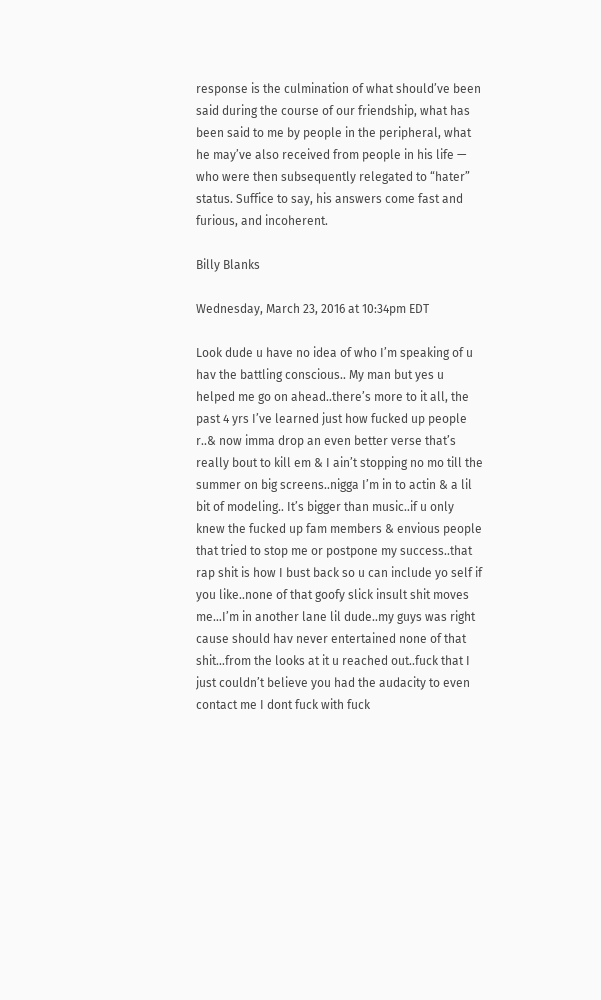response is the culmination of what should’ve been said during the course of our friendship, what has been said to me by people in the peripheral, what he may’ve also received from people in his life — who were then subsequently relegated to “hater” status. Suffice to say, his answers come fast and furious, and incoherent.

Billy Blanks

Wednesday, March 23, 2016 at 10:34pm EDT

Look dude u have no idea of who I’m speaking of u hav the battling conscious.. My man but yes u helped me go on ahead..there’s more to it all, the past 4 yrs I’ve learned just how fucked up people r..& now imma drop an even better verse that’s really bout to kill em & I ain’t stopping no mo till the summer on big screens..nigga I’m in to actin & a lil bit of modeling.. It’s bigger than music..if u only knew the fucked up fam members & envious people that tried to stop me or postpone my success..that rap shit is how I bust back so u can include yo self if you like..none of that goofy slick insult shit moves me…I’m in another lane lil dude..my guys was right cause should hav never entertained none of that shit…from the looks at it u reached out..fuck that I just couldn’t believe you had the audacity to even contact me I dont fuck with fuck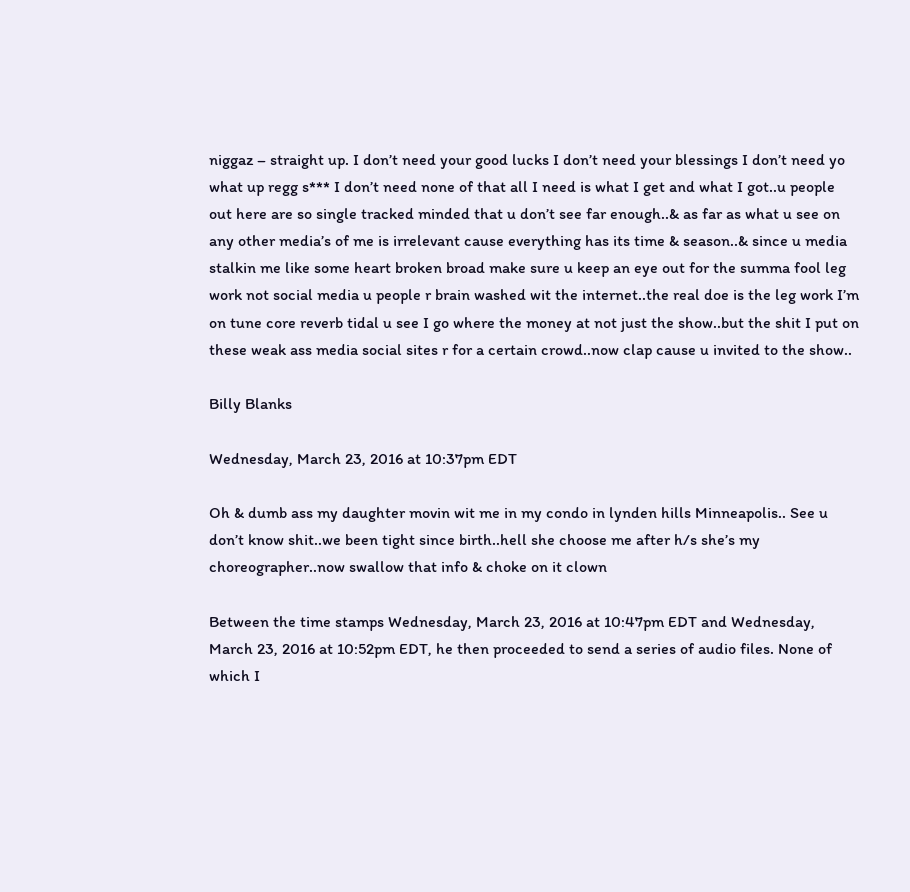niggaz – straight up. I don’t need your good lucks I don’t need your blessings I don’t need yo what up regg s*** I don’t need none of that all I need is what I get and what I got..u people out here are so single tracked minded that u don’t see far enough..& as far as what u see on any other media’s of me is irrelevant cause everything has its time & season..& since u media stalkin me like some heart broken broad make sure u keep an eye out for the summa fool leg work not social media u people r brain washed wit the internet..the real doe is the leg work I’m on tune core reverb tidal u see I go where the money at not just the show..but the shit I put on these weak ass media social sites r for a certain crowd..now clap cause u invited to the show..

Billy Blanks

Wednesday, March 23, 2016 at 10:37pm EDT

Oh & dumb ass my daughter movin wit me in my condo in lynden hills Minneapolis.. See u don’t know shit..we been tight since birth..hell she choose me after h/s she’s my choreographer..now swallow that info & choke on it clown

Between the time stamps Wednesday, March 23, 2016 at 10:47pm EDT and Wednesday, March 23, 2016 at 10:52pm EDT, he then proceeded to send a series of audio files. None of which I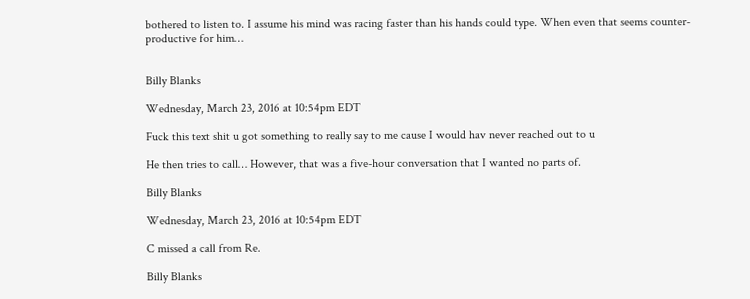bothered to listen to. I assume his mind was racing faster than his hands could type. When even that seems counter-productive for him…


Billy Blanks

Wednesday, March 23, 2016 at 10:54pm EDT

Fuck this text shit u got something to really say to me cause I would hav never reached out to u

He then tries to call… However, that was a five-hour conversation that I wanted no parts of.

Billy Blanks

Wednesday, March 23, 2016 at 10:54pm EDT

C missed a call from Re.

Billy Blanks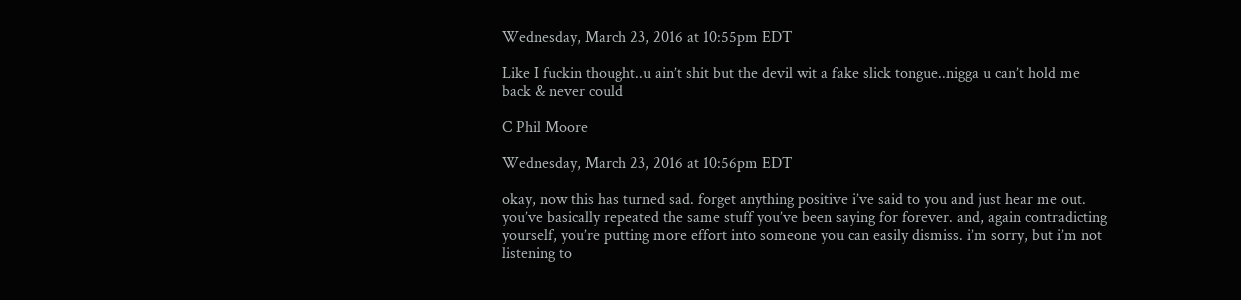Wednesday, March 23, 2016 at 10:55pm EDT

Like I fuckin thought..u ain’t shit but the devil wit a fake slick tongue..nigga u can’t hold me back & never could

C Phil Moore

Wednesday, March 23, 2016 at 10:56pm EDT

okay, now this has turned sad. forget anything positive i’ve said to you and just hear me out. you’ve basically repeated the same stuff you’ve been saying for forever. and, again contradicting yourself, you’re putting more effort into someone you can easily dismiss. i’m sorry, but i’m not listening to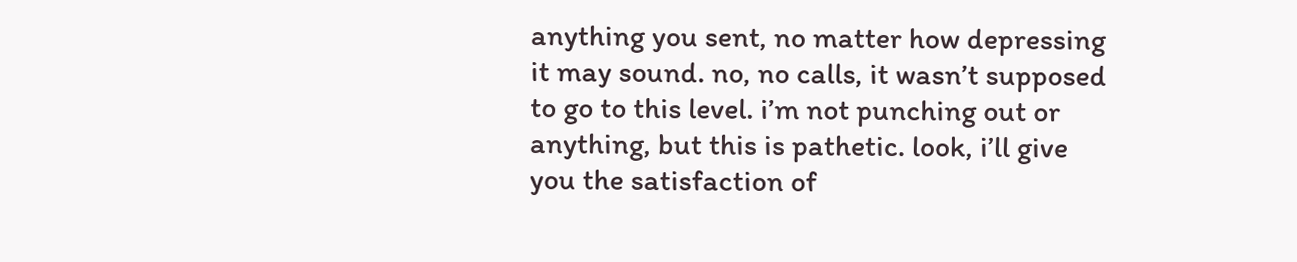anything you sent, no matter how depressing it may sound. no, no calls, it wasn’t supposed to go to this level. i’m not punching out or anything, but this is pathetic. look, i’ll give you the satisfaction of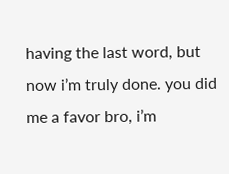having the last word, but now i’m truly done. you did me a favor bro, i’m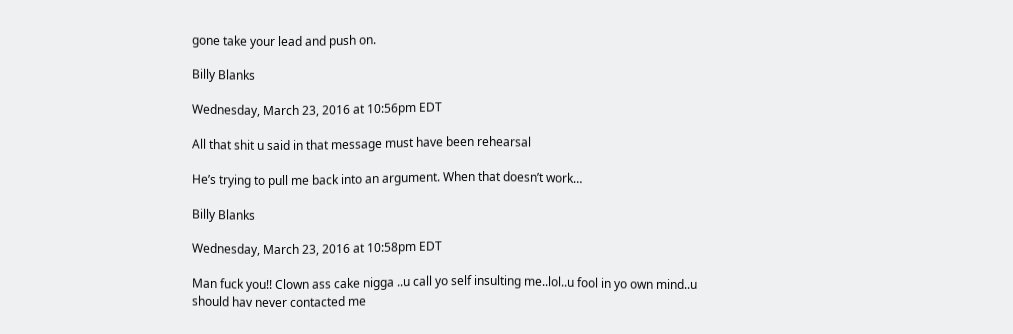gone take your lead and push on.

Billy Blanks

Wednesday, March 23, 2016 at 10:56pm EDT

All that shit u said in that message must have been rehearsal

He’s trying to pull me back into an argument. When that doesn’t work…

Billy Blanks

Wednesday, March 23, 2016 at 10:58pm EDT

Man fuck you!! Clown ass cake nigga ..u call yo self insulting me..lol..u fool in yo own mind..u should hav never contacted me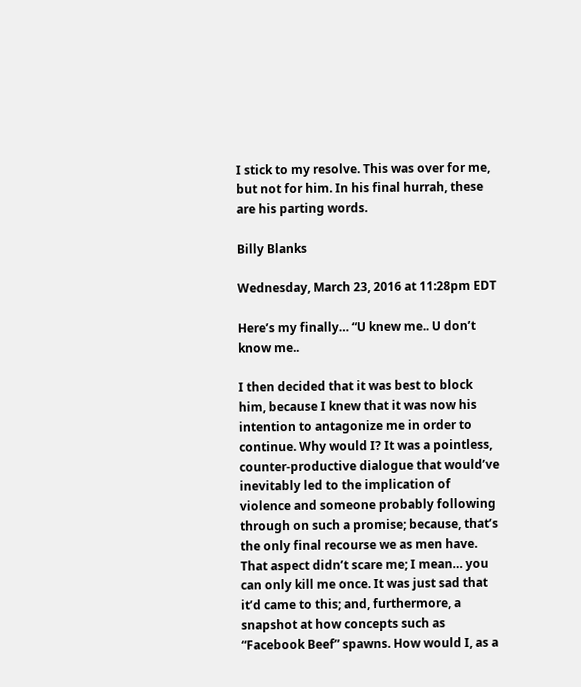I stick to my resolve. This was over for me, but not for him. In his final hurrah, these are his parting words.

Billy Blanks

Wednesday, March 23, 2016 at 11:28pm EDT

Here’s my finally… “U knew me.. U don’t know me..

I then decided that it was best to block him, because I knew that it was now his intention to antagonize me in order to continue. Why would I? It was a pointless, counter-productive dialogue that would’ve inevitably led to the implication of violence and someone probably following through on such a promise; because, that’s the only final recourse we as men have. That aspect didn’t scare me; I mean… you can only kill me once. It was just sad that it’d came to this; and, furthermore, a snapshot at how concepts such as “Facebook Beef” spawns. How would I, as a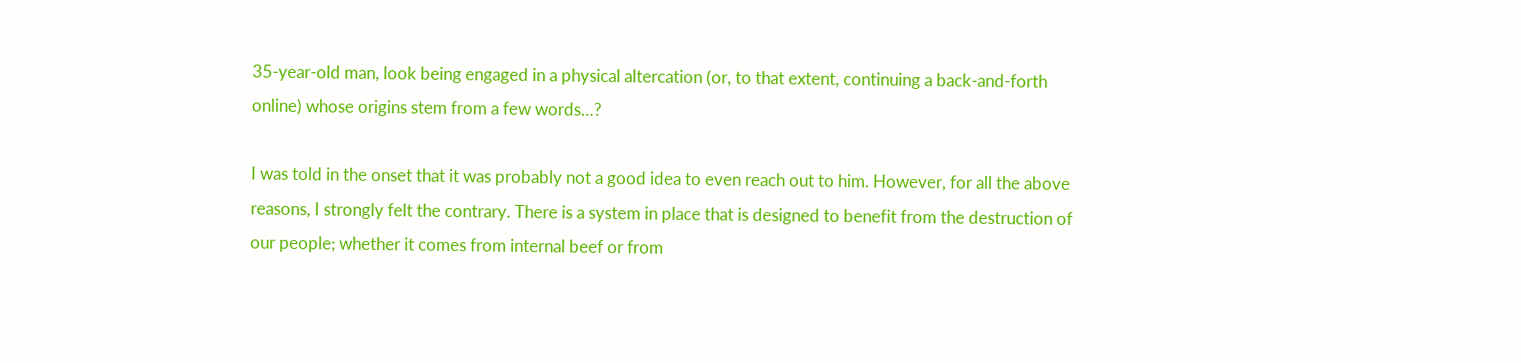35-year-old man, look being engaged in a physical altercation (or, to that extent, continuing a back-and-forth online) whose origins stem from a few words…?

I was told in the onset that it was probably not a good idea to even reach out to him. However, for all the above reasons, I strongly felt the contrary. There is a system in place that is designed to benefit from the destruction of our people; whether it comes from internal beef or from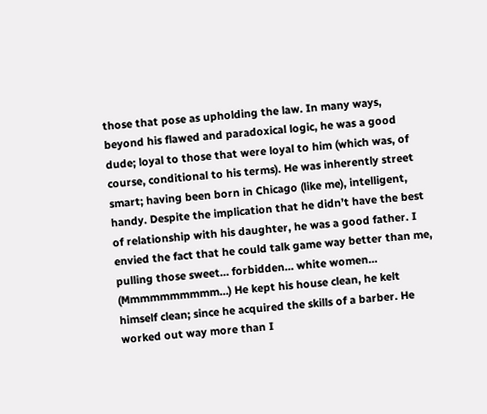those that pose as upholding the law. In many ways, beyond his flawed and paradoxical logic, he was a good dude; loyal to those that were loyal to him (which was, of course, conditional to his terms). He was inherently street smart; having been born in Chicago (like me), intelligent, handy. Despite the implication that he didn’t have the best of relationship with his daughter, he was a good father. I envied the fact that he could talk game way better than me, pulling those sweet… forbidden… white women… (Mmmmmmmmmm…) He kept his house clean, he kelt himself clean; since he acquired the skills of a barber. He worked out way more than I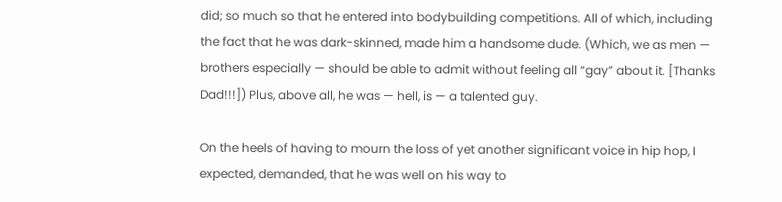did; so much so that he entered into bodybuilding competitions. All of which, including the fact that he was dark-skinned, made him a handsome dude. (Which, we as men — brothers especially — should be able to admit without feeling all “gay” about it. [Thanks Dad!!!]) Plus, above all, he was — hell, is — a talented guy.

On the heels of having to mourn the loss of yet another significant voice in hip hop, I expected, demanded, that he was well on his way to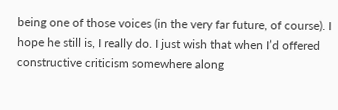being one of those voices (in the very far future, of course). I hope he still is, I really do. I just wish that when I’d offered constructive criticism somewhere along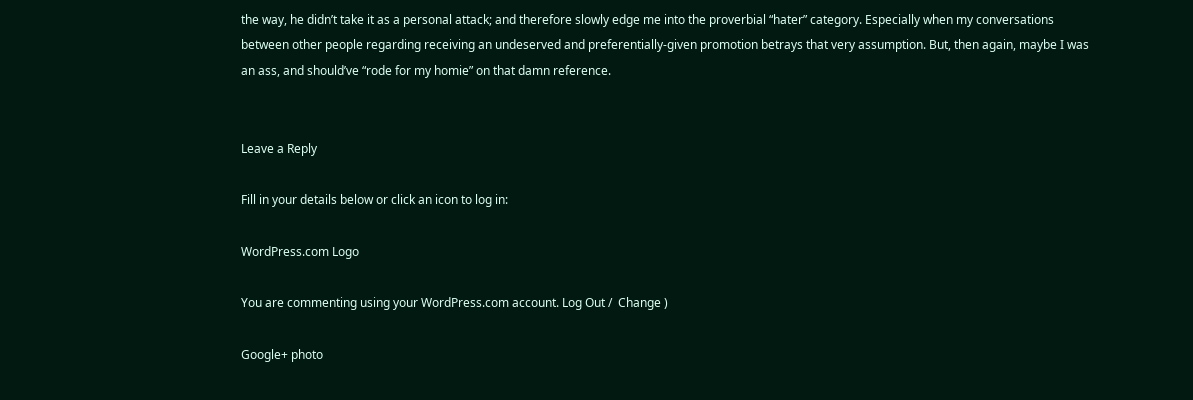the way, he didn’t take it as a personal attack; and therefore slowly edge me into the proverbial “hater” category. Especially when my conversations between other people regarding receiving an undeserved and preferentially-given promotion betrays that very assumption. But, then again, maybe I was an ass, and should’ve “rode for my homie” on that damn reference.


Leave a Reply

Fill in your details below or click an icon to log in:

WordPress.com Logo

You are commenting using your WordPress.com account. Log Out /  Change )

Google+ photo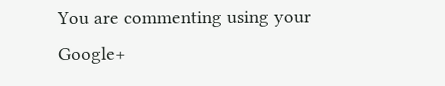You are commenting using your Google+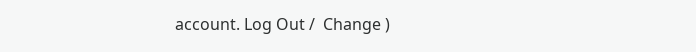account. Log Out /  Change )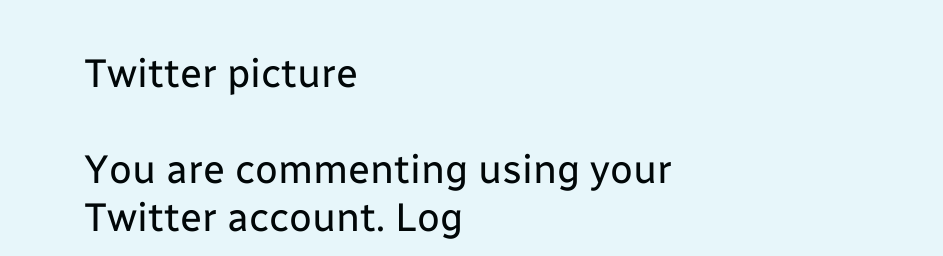Twitter picture

You are commenting using your Twitter account. Log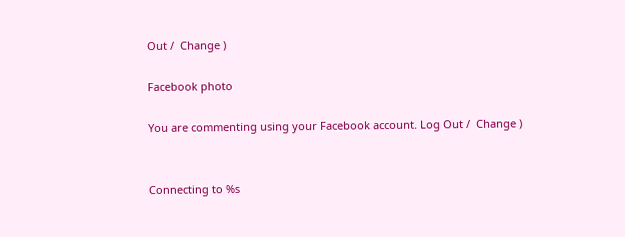Out /  Change )

Facebook photo

You are commenting using your Facebook account. Log Out /  Change )


Connecting to %s